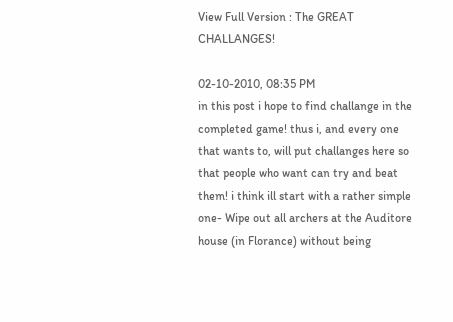View Full Version : The GREAT CHALLANGES!

02-10-2010, 08:35 PM
in this post i hope to find challange in the completed game! thus i, and every one that wants to, will put challanges here so that people who want can try and beat them! i think ill start with a rather simple one- Wipe out all archers at the Auditore house (in Florance) without being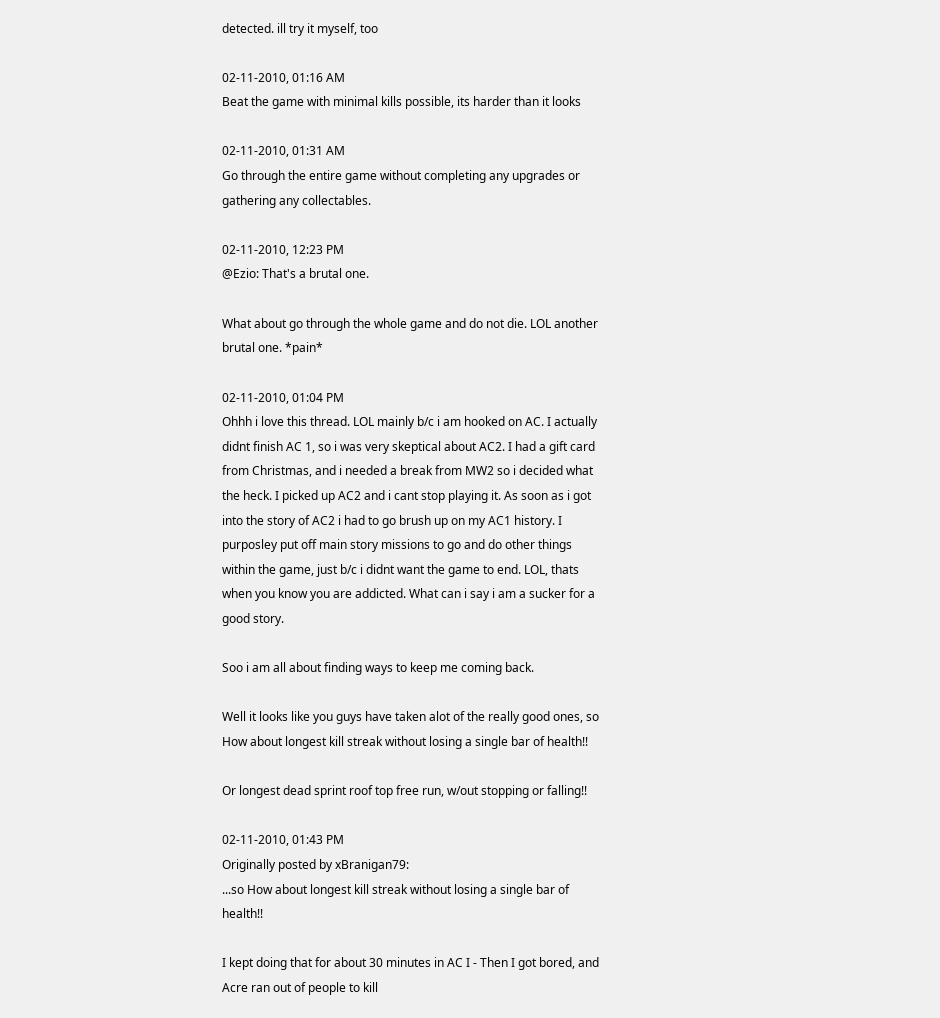detected. ill try it myself, too

02-11-2010, 01:16 AM
Beat the game with minimal kills possible, its harder than it looks

02-11-2010, 01:31 AM
Go through the entire game without completing any upgrades or gathering any collectables.

02-11-2010, 12:23 PM
@Ezio: That's a brutal one.

What about go through the whole game and do not die. LOL another brutal one. *pain*

02-11-2010, 01:04 PM
Ohhh i love this thread. LOL mainly b/c i am hooked on AC. I actually didnt finish AC 1, so i was very skeptical about AC2. I had a gift card from Christmas, and i needed a break from MW2 so i decided what the heck. I picked up AC2 and i cant stop playing it. As soon as i got into the story of AC2 i had to go brush up on my AC1 history. I purposley put off main story missions to go and do other things within the game, just b/c i didnt want the game to end. LOL, thats when you know you are addicted. What can i say i am a sucker for a good story.

Soo i am all about finding ways to keep me coming back.

Well it looks like you guys have taken alot of the really good ones, so How about longest kill streak without losing a single bar of health!!

Or longest dead sprint roof top free run, w/out stopping or falling!!

02-11-2010, 01:43 PM
Originally posted by xBranigan79:
...so How about longest kill streak without losing a single bar of health!!

I kept doing that for about 30 minutes in AC I - Then I got bored, and Acre ran out of people to kill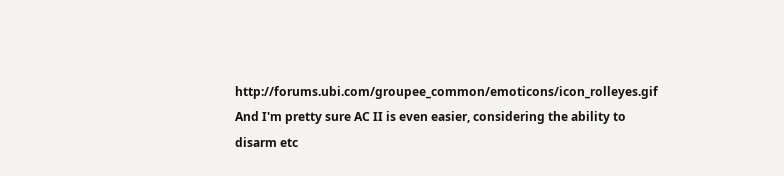http://forums.ubi.com/groupee_common/emoticons/icon_rolleyes.gif
And I'm pretty sure AC II is even easier, considering the ability to disarm etc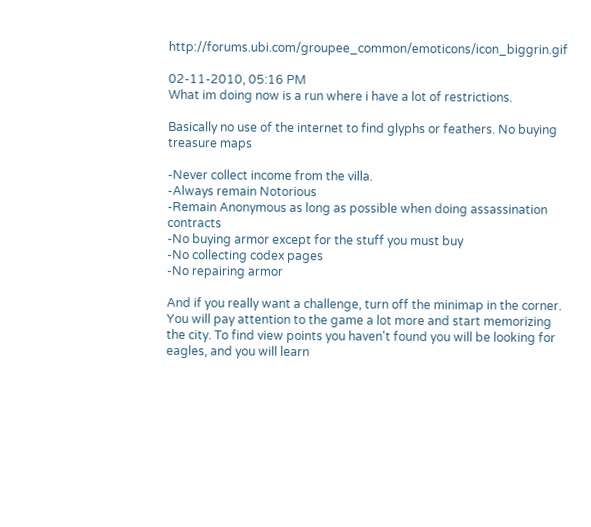http://forums.ubi.com/groupee_common/emoticons/icon_biggrin.gif

02-11-2010, 05:16 PM
What im doing now is a run where i have a lot of restrictions.

Basically no use of the internet to find glyphs or feathers. No buying treasure maps

-Never collect income from the villa.
-Always remain Notorious
-Remain Anonymous as long as possible when doing assassination contracts
-No buying armor except for the stuff you must buy
-No collecting codex pages
-No repairing armor

And if you really want a challenge, turn off the minimap in the corner. You will pay attention to the game a lot more and start memorizing the city. To find view points you haven't found you will be looking for eagles, and you will learn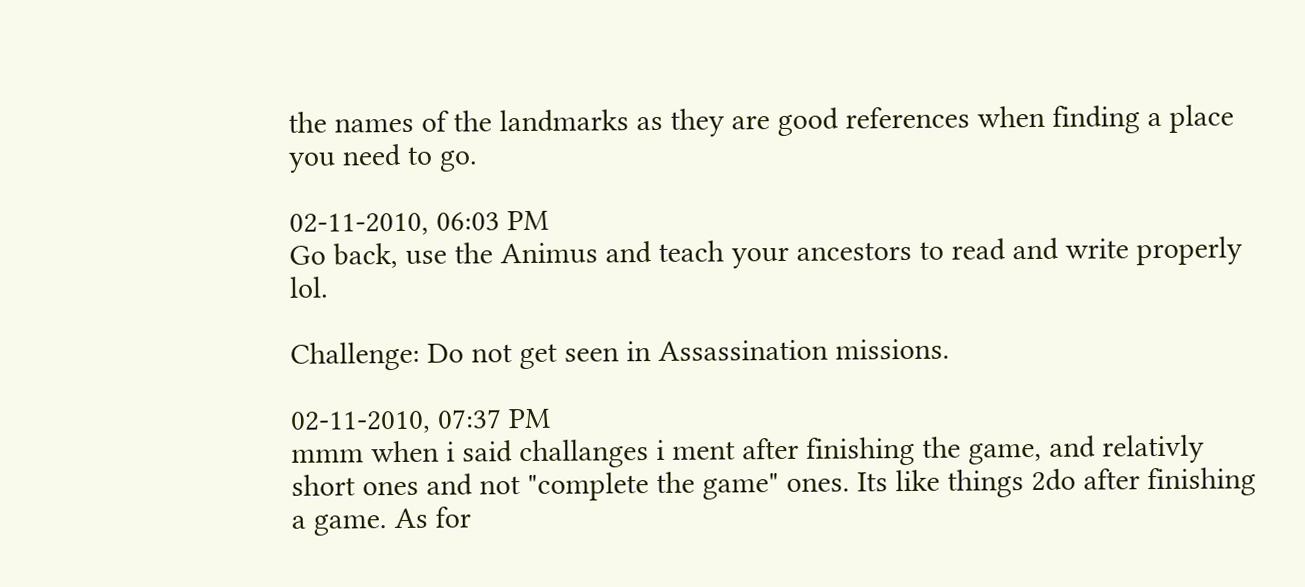the names of the landmarks as they are good references when finding a place you need to go.

02-11-2010, 06:03 PM
Go back, use the Animus and teach your ancestors to read and write properly lol.

Challenge: Do not get seen in Assassination missions.

02-11-2010, 07:37 PM
mmm when i said challanges i ment after finishing the game, and relativly short ones and not "complete the game" ones. Its like things 2do after finishing a game. As for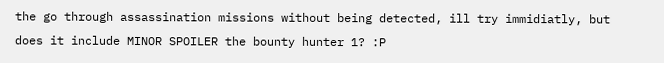the go through assassination missions without being detected, ill try immidiatly, but does it include MINOR SPOILER the bounty hunter 1? :P